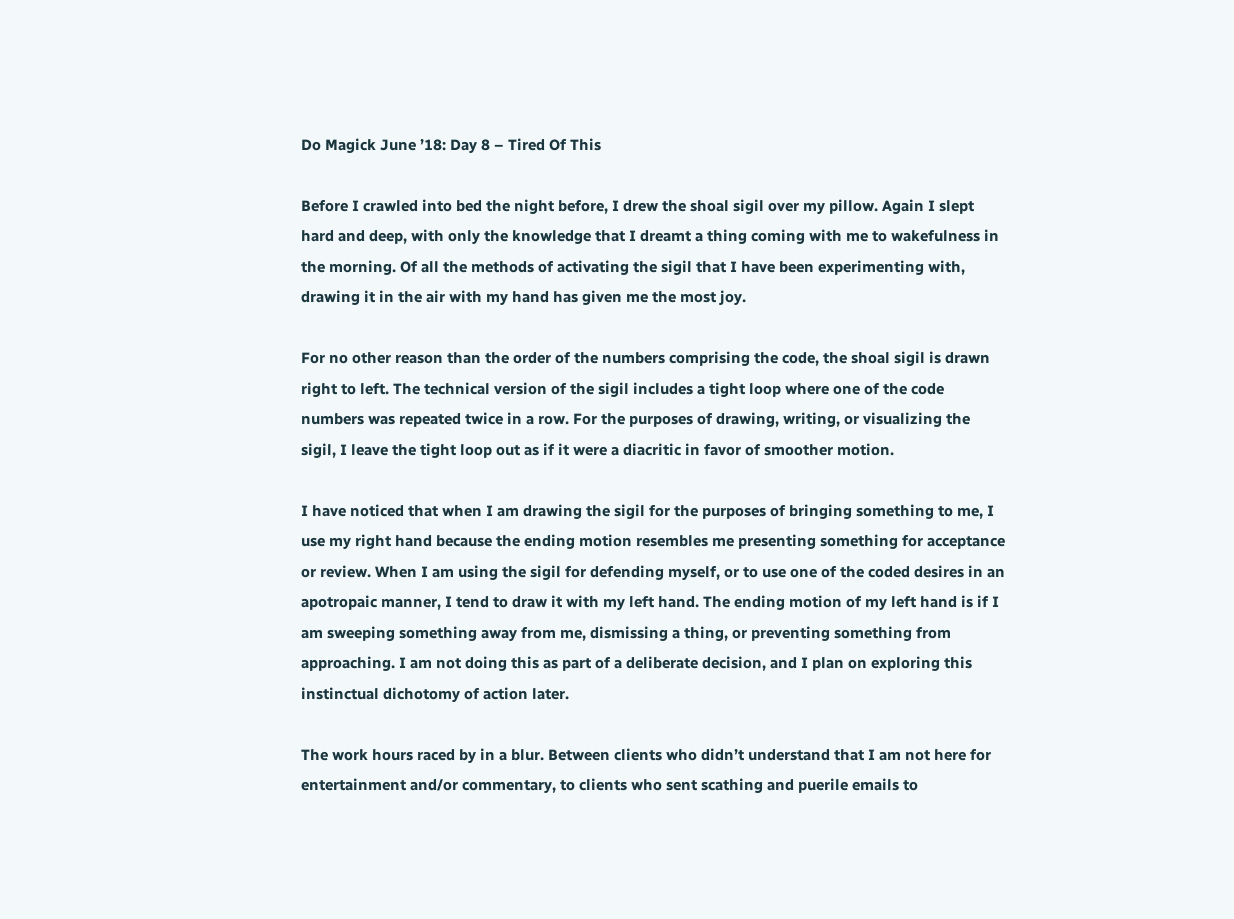Do Magick June ’18: Day 8 – Tired Of This

Before I crawled into bed the night before, I drew the shoal sigil over my pillow. Again I slept hard and deep, with only the knowledge that I dreamt a thing coming with me to wakefulness in the morning. Of all the methods of activating the sigil that I have been experimenting with, drawing it in the air with my hand has given me the most joy.

For no other reason than the order of the numbers comprising the code, the shoal sigil is drawn right to left. The technical version of the sigil includes a tight loop where one of the code numbers was repeated twice in a row. For the purposes of drawing, writing, or visualizing the sigil, I leave the tight loop out as if it were a diacritic in favor of smoother motion.

I have noticed that when I am drawing the sigil for the purposes of bringing something to me, I use my right hand because the ending motion resembles me presenting something for acceptance or review. When I am using the sigil for defending myself, or to use one of the coded desires in an apotropaic manner, I tend to draw it with my left hand. The ending motion of my left hand is if I am sweeping something away from me, dismissing a thing, or preventing something from approaching. I am not doing this as part of a deliberate decision, and I plan on exploring this instinctual dichotomy of action later.

The work hours raced by in a blur. Between clients who didn’t understand that I am not here for entertainment and/or commentary, to clients who sent scathing and puerile emails to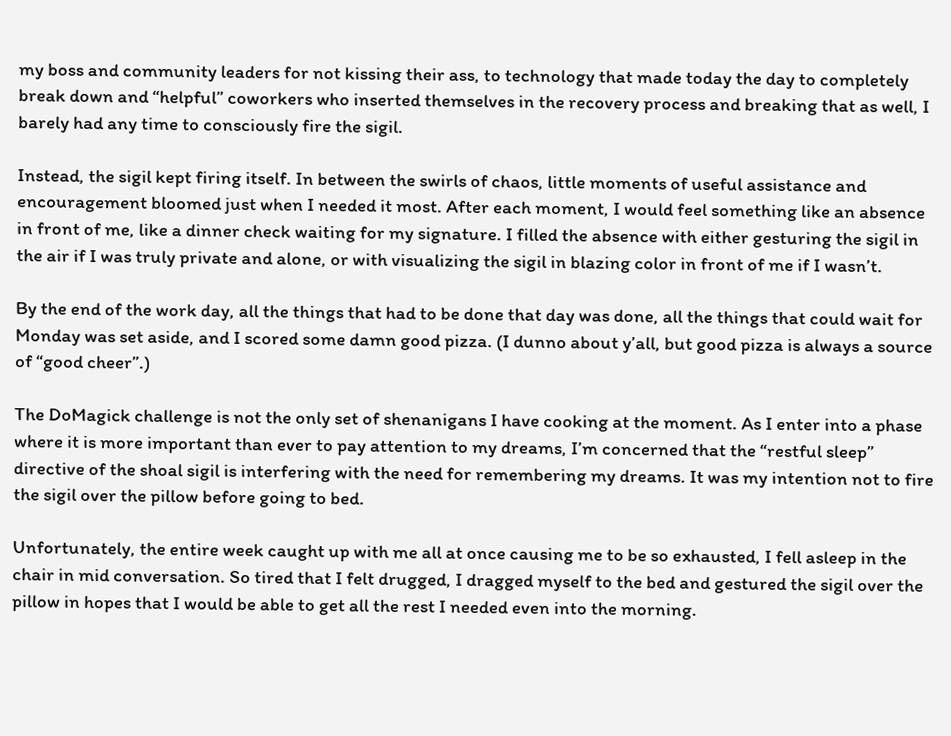my boss and community leaders for not kissing their ass, to technology that made today the day to completely break down and “helpful” coworkers who inserted themselves in the recovery process and breaking that as well, I barely had any time to consciously fire the sigil.

Instead, the sigil kept firing itself. In between the swirls of chaos, little moments of useful assistance and encouragement bloomed just when I needed it most. After each moment, I would feel something like an absence in front of me, like a dinner check waiting for my signature. I filled the absence with either gesturing the sigil in the air if I was truly private and alone, or with visualizing the sigil in blazing color in front of me if I wasn’t.

By the end of the work day, all the things that had to be done that day was done, all the things that could wait for Monday was set aside, and I scored some damn good pizza. (I dunno about y’all, but good pizza is always a source of “good cheer”.)

The DoMagick challenge is not the only set of shenanigans I have cooking at the moment. As I enter into a phase where it is more important than ever to pay attention to my dreams, I’m concerned that the “restful sleep” directive of the shoal sigil is interfering with the need for remembering my dreams. It was my intention not to fire the sigil over the pillow before going to bed.

Unfortunately, the entire week caught up with me all at once causing me to be so exhausted, I fell asleep in the chair in mid conversation. So tired that I felt drugged, I dragged myself to the bed and gestured the sigil over the pillow in hopes that I would be able to get all the rest I needed even into the morning.